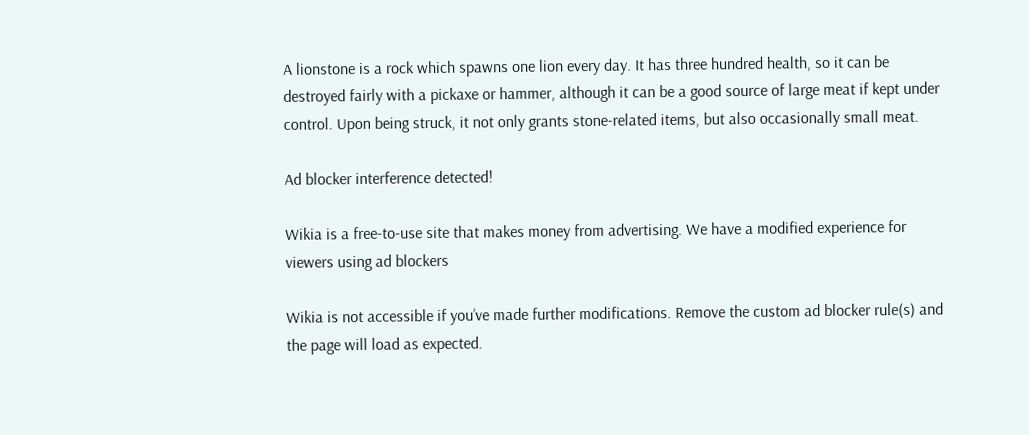A lionstone is a rock which spawns one lion every day. It has three hundred health, so it can be destroyed fairly with a pickaxe or hammer, although it can be a good source of large meat if kept under control. Upon being struck, it not only grants stone-related items, but also occasionally small meat.

Ad blocker interference detected!

Wikia is a free-to-use site that makes money from advertising. We have a modified experience for viewers using ad blockers

Wikia is not accessible if you’ve made further modifications. Remove the custom ad blocker rule(s) and the page will load as expected.